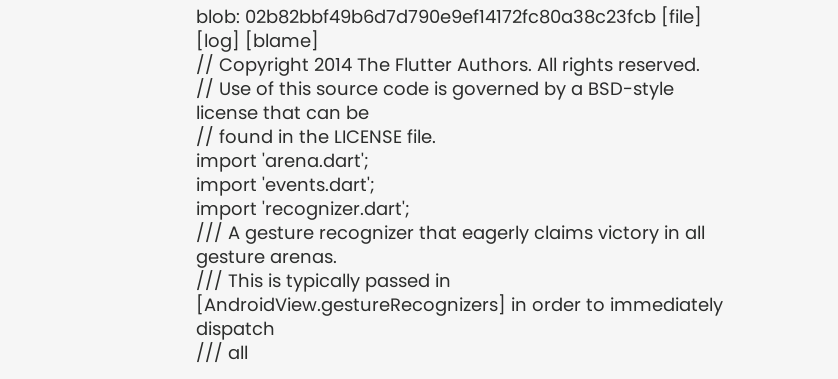blob: 02b82bbf49b6d7d790e9ef14172fc80a38c23fcb [file] [log] [blame]
// Copyright 2014 The Flutter Authors. All rights reserved.
// Use of this source code is governed by a BSD-style license that can be
// found in the LICENSE file.
import 'arena.dart';
import 'events.dart';
import 'recognizer.dart';
/// A gesture recognizer that eagerly claims victory in all gesture arenas.
/// This is typically passed in [AndroidView.gestureRecognizers] in order to immediately dispatch
/// all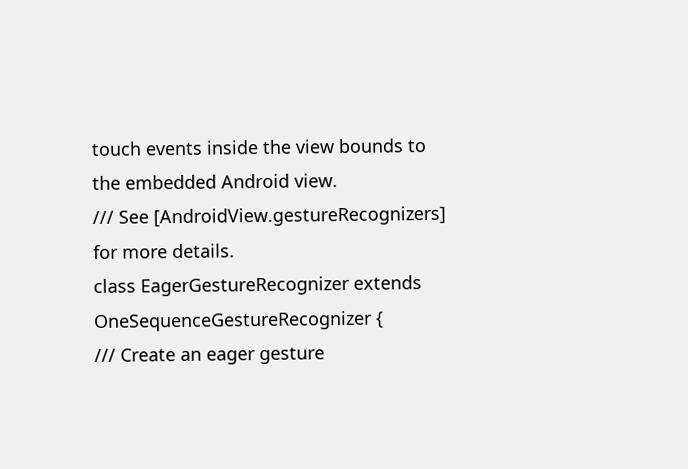touch events inside the view bounds to the embedded Android view.
/// See [AndroidView.gestureRecognizers] for more details.
class EagerGestureRecognizer extends OneSequenceGestureRecognizer {
/// Create an eager gesture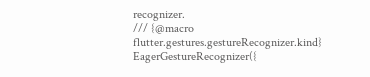recognizer.
/// {@macro flutter.gestures.gestureRecognizer.kind}
EagerGestureRecognizer({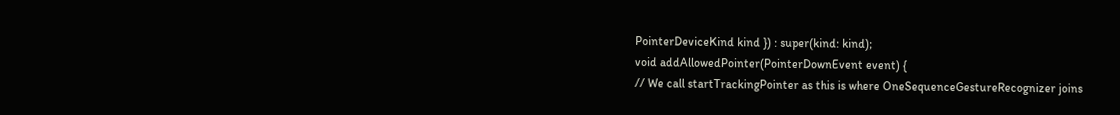PointerDeviceKind kind }) : super(kind: kind);
void addAllowedPointer(PointerDownEvent event) {
// We call startTrackingPointer as this is where OneSequenceGestureRecognizer joins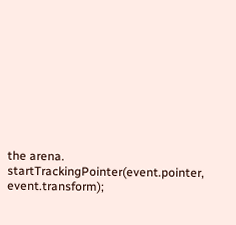the arena.
startTrackingPointer(event.pointer, event.transform);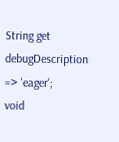String get debugDescription => 'eager';
void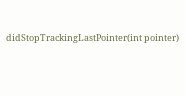didStopTrackingLastPointer(int pointer)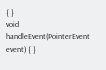{ }
void handleEvent(PointerEvent event) { }